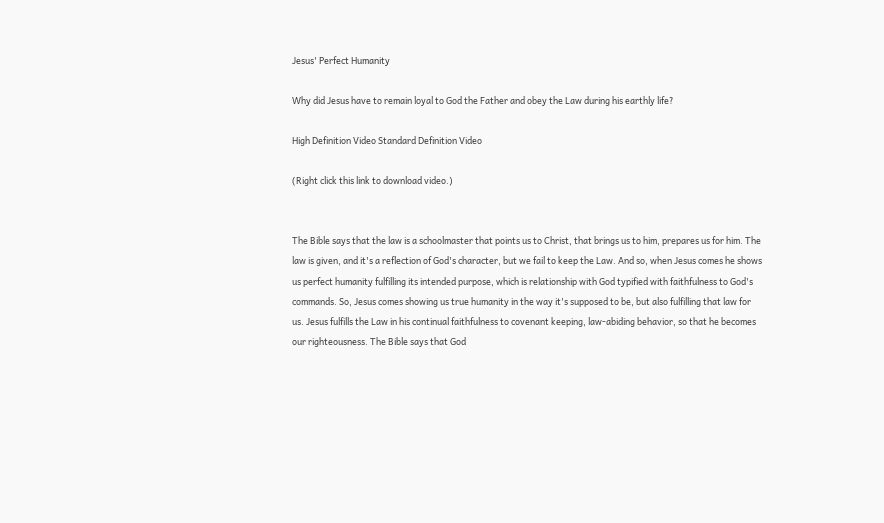Jesus' Perfect Humanity

Why did Jesus have to remain loyal to God the Father and obey the Law during his earthly life?

High Definition Video Standard Definition Video

(Right click this link to download video.)


The Bible says that the law is a schoolmaster that points us to Christ, that brings us to him, prepares us for him. The law is given, and it's a reflection of God's character, but we fail to keep the Law. And so, when Jesus comes he shows us perfect humanity fulfilling its intended purpose, which is relationship with God typified with faithfulness to God's commands. So, Jesus comes showing us true humanity in the way it's supposed to be, but also fulfilling that law for us. Jesus fulfills the Law in his continual faithfulness to covenant keeping, law-abiding behavior, so that he becomes our righteousness. The Bible says that God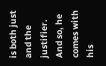is both just and the justifier. And so, he comes with his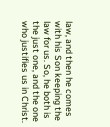law, and then he comes with his Son keeping the law for us. So, he both is the just one, and the one who justifies us in Christ.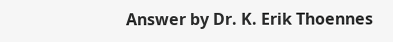Answer by Dr. K. Erik Thoennes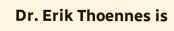Dr. Erik Thoennes is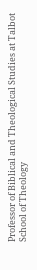Professor of Biblical and Theological Studies at Talbot School of Theology